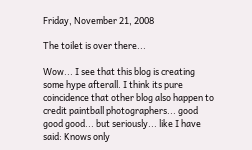Friday, November 21, 2008

The toilet is over there...

Wow... I see that this blog is creating some hype afterall. I think its pure coincidence that other blog also happen to credit paintball photographers... good good good... but seriously... like I have said: Knows only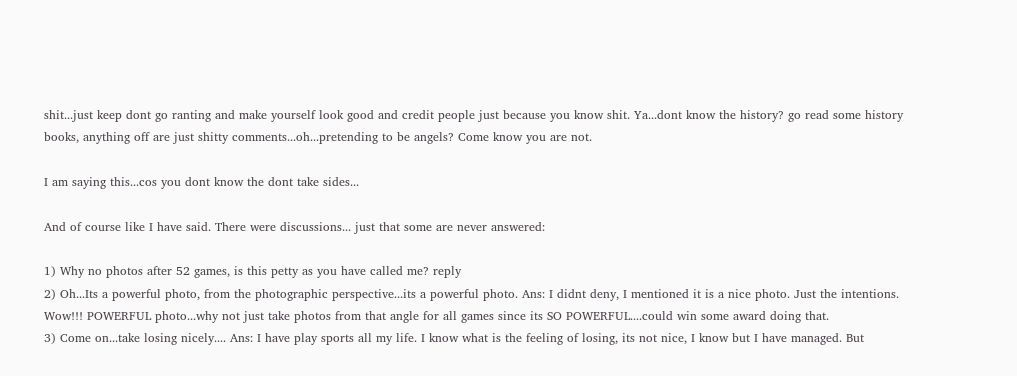shit...just keep dont go ranting and make yourself look good and credit people just because you know shit. Ya...dont know the history? go read some history books, anything off are just shitty comments...oh...pretending to be angels? Come know you are not.

I am saying this...cos you dont know the dont take sides...

And of course like I have said. There were discussions... just that some are never answered:

1) Why no photos after 52 games, is this petty as you have called me? reply
2) Oh...Its a powerful photo, from the photographic perspective...its a powerful photo. Ans: I didnt deny, I mentioned it is a nice photo. Just the intentions. Wow!!! POWERFUL photo...why not just take photos from that angle for all games since its SO POWERFUL....could win some award doing that.
3) Come on...take losing nicely.... Ans: I have play sports all my life. I know what is the feeling of losing, its not nice, I know but I have managed. But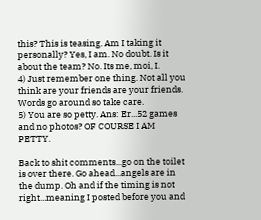this? This is teasing. Am I taking it personally? Yes, I am. No doubt. Is it about the team? No. Its me, moi, I.
4) Just remember one thing. Not all you think are your friends are your friends. Words go around so take care.
5) You are so petty. Ans: Er...52 games and no photos? OF COURSE I AM PETTY.

Back to shit comments...go on the toilet is over there. Go ahead...angels are in the dump. Oh and if the timing is not right...meaning I posted before you and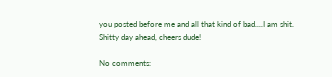you posted before me and all that kind of bad....I am shit. Shitty day ahead, cheers dude!

No comments: